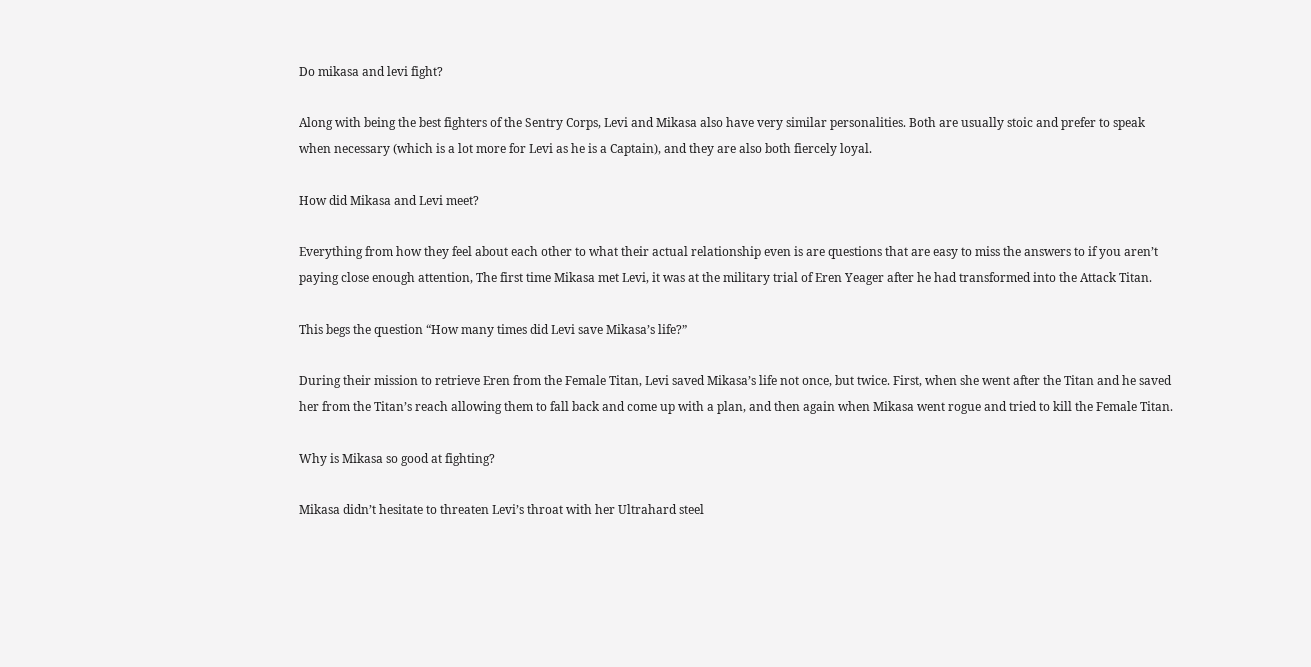Do mikasa and levi fight?

Along with being the best fighters of the Sentry Corps, Levi and Mikasa also have very similar personalities. Both are usually stoic and prefer to speak when necessary (which is a lot more for Levi as he is a Captain), and they are also both fiercely loyal.

How did Mikasa and Levi meet?

Everything from how they feel about each other to what their actual relationship even is are questions that are easy to miss the answers to if you aren’t paying close enough attention, The first time Mikasa met Levi, it was at the military trial of Eren Yeager after he had transformed into the Attack Titan.

This begs the question “How many times did Levi save Mikasa’s life?”

During their mission to retrieve Eren from the Female Titan, Levi saved Mikasa’s life not once, but twice. First, when she went after the Titan and he saved her from the Titan’s reach allowing them to fall back and come up with a plan, and then again when Mikasa went rogue and tried to kill the Female Titan.

Why is Mikasa so good at fighting?

Mikasa didn’t hesitate to threaten Levi’s throat with her Ultrahard steel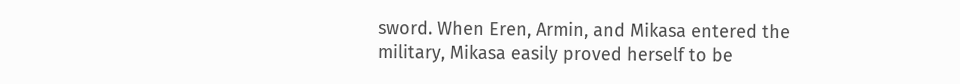sword. When Eren, Armin, and Mikasa entered the military, Mikasa easily proved herself to be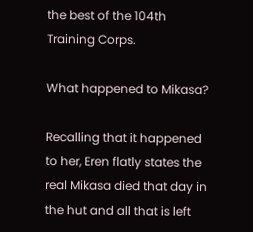the best of the 104th Training Corps.

What happened to Mikasa?

Recalling that it happened to her, Eren flatly states the real Mikasa died that day in the hut and all that is left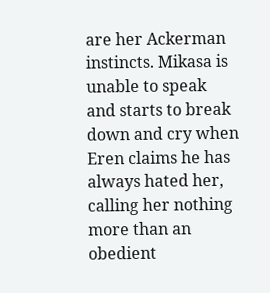are her Ackerman instincts. Mikasa is unable to speak and starts to break down and cry when Eren claims he has always hated her, calling her nothing more than an obedient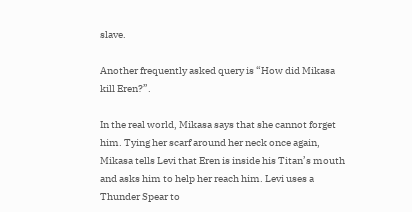slave.

Another frequently asked query is “How did Mikasa kill Eren?”.

In the real world, Mikasa says that she cannot forget him. Tying her scarf around her neck once again, Mikasa tells Levi that Eren is inside his Titan’s mouth and asks him to help her reach him. Levi uses a Thunder Spear to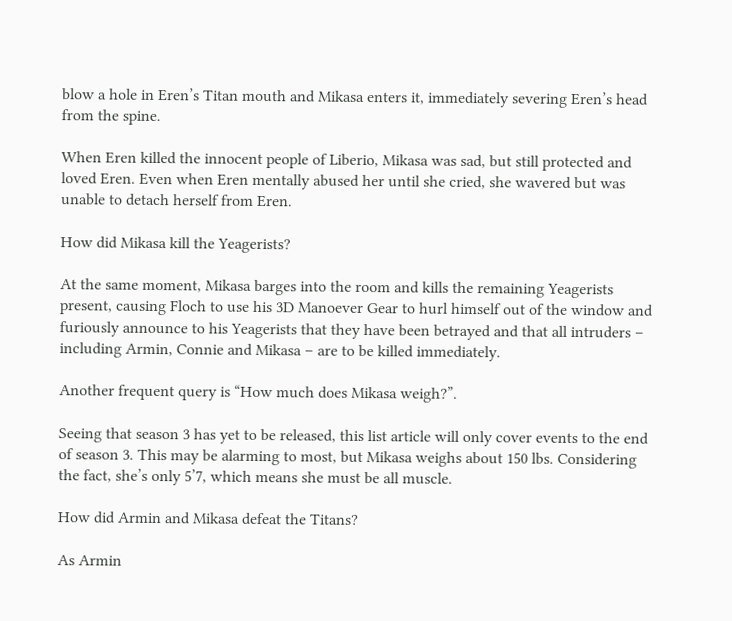blow a hole in Eren’s Titan mouth and Mikasa enters it, immediately severing Eren’s head from the spine.

When Eren killed the innocent people of Liberio, Mikasa was sad, but still protected and loved Eren. Even when Eren mentally abused her until she cried, she wavered but was unable to detach herself from Eren.

How did Mikasa kill the Yeagerists?

At the same moment, Mikasa barges into the room and kills the remaining Yeagerists present, causing Floch to use his 3D Manoever Gear to hurl himself out of the window and furiously announce to his Yeagerists that they have been betrayed and that all intruders – including Armin, Connie and Mikasa – are to be killed immediately.

Another frequent query is “How much does Mikasa weigh?”.

Seeing that season 3 has yet to be released, this list article will only cover events to the end of season 3. This may be alarming to most, but Mikasa weighs about 150 lbs. Considering the fact, she’s only 5’7, which means she must be all muscle.

How did Armin and Mikasa defeat the Titans?

As Armin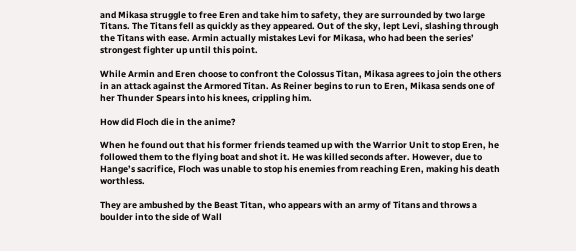and Mikasa struggle to free Eren and take him to safety, they are surrounded by two large Titans. The Titans fell as quickly as they appeared. Out of the sky, lept Levi, slashing through the Titans with ease. Armin actually mistakes Levi for Mikasa, who had been the series’ strongest fighter up until this point.

While Armin and Eren choose to confront the Colossus Titan, Mikasa agrees to join the others in an attack against the Armored Titan. As Reiner begins to run to Eren, Mikasa sends one of her Thunder Spears into his knees, crippling him.

How did Floch die in the anime?

When he found out that his former friends teamed up with the Warrior Unit to stop Eren, he followed them to the flying boat and shot it. He was killed seconds after. However, due to Hange’s sacrifice, Floch was unable to stop his enemies from reaching Eren, making his death worthless.

They are ambushed by the Beast Titan, who appears with an army of Titans and throws a boulder into the side of Wall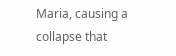Maria, causing a collapse that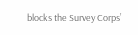blocks the Survey Corps’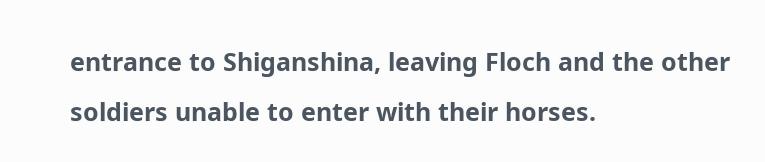entrance to Shiganshina, leaving Floch and the other soldiers unable to enter with their horses.